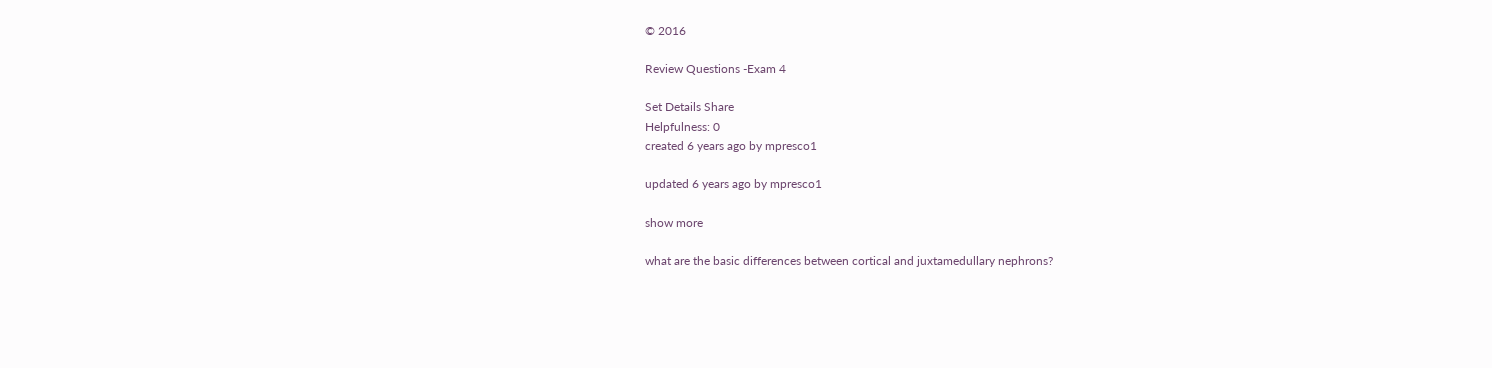© 2016

Review Questions -Exam 4

Set Details Share
Helpfulness: 0
created 6 years ago by mpresco1

updated 6 years ago by mpresco1

show more

what are the basic differences between cortical and juxtamedullary nephrons?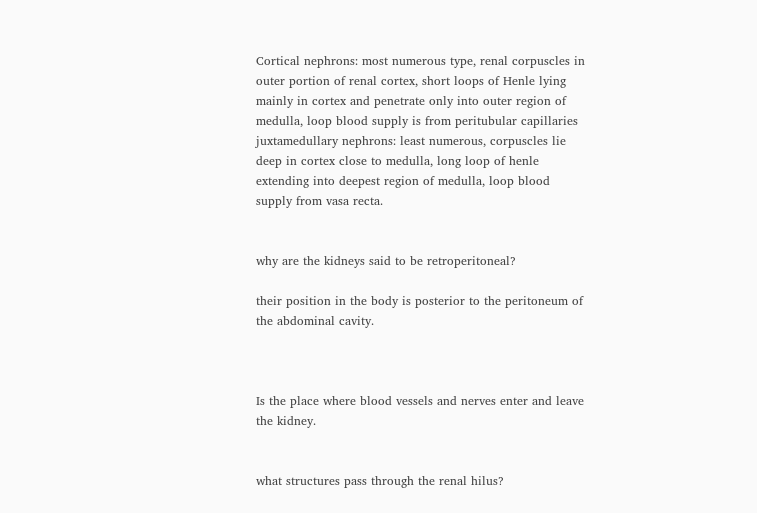Cortical nephrons: most numerous type, renal corpuscles in outer portion of renal cortex, short loops of Henle lying mainly in cortex and penetrate only into outer region of medulla, loop blood supply is from peritubular capillaries
juxtamedullary nephrons: least numerous, corpuscles lie deep in cortex close to medulla, long loop of henle extending into deepest region of medulla, loop blood supply from vasa recta.


why are the kidneys said to be retroperitoneal?

their position in the body is posterior to the peritoneum of the abdominal cavity.



Is the place where blood vessels and nerves enter and leave the kidney.


what structures pass through the renal hilus?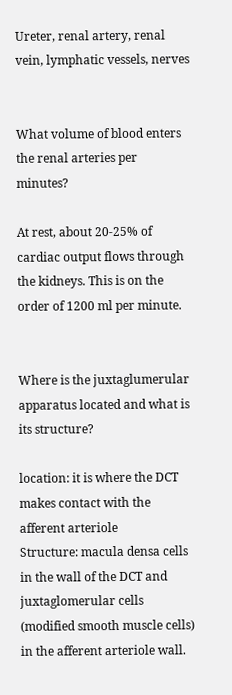Ureter, renal artery, renal vein, lymphatic vessels, nerves


What volume of blood enters the renal arteries per minutes?

At rest, about 20-25% of cardiac output flows through the kidneys. This is on the order of 1200 ml per minute.


Where is the juxtaglumerular apparatus located and what is its structure?

location: it is where the DCT makes contact with the afferent arteriole
Structure: macula densa cells in the wall of the DCT and juxtaglomerular cells (modified smooth muscle cells) in the afferent arteriole wall.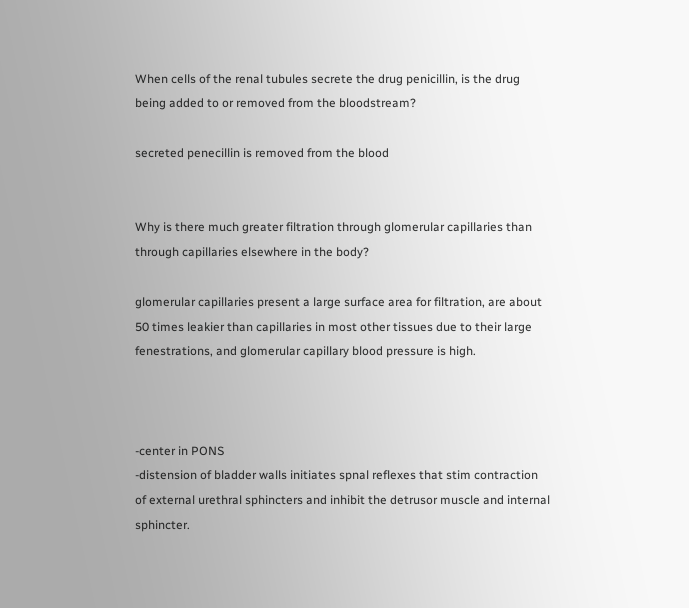When cells of the renal tubules secrete the drug penicillin, is the drug being added to or removed from the bloodstream?

secreted penecillin is removed from the blood


Why is there much greater filtration through glomerular capillaries than through capillaries elsewhere in the body?

glomerular capillaries present a large surface area for filtration, are about 50 times leakier than capillaries in most other tissues due to their large fenestrations, and glomerular capillary blood pressure is high.



-center in PONS
-distension of bladder walls initiates spnal reflexes that stim contraction of external urethral sphincters and inhibit the detrusor muscle and internal sphincter.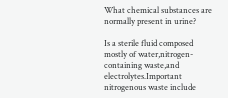What chemical substances are normally present in urine?

Is a sterile fluid composed mostly of water,nitrogen-containing waste,and electrolytes.Important nitrogenous waste include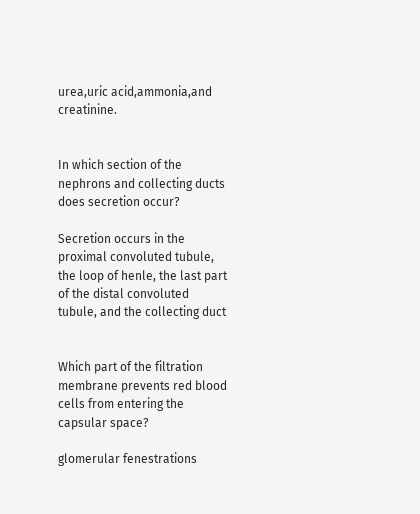urea,uric acid,ammonia,and creatinine.


In which section of the nephrons and collecting ducts does secretion occur?

Secretion occurs in the proximal convoluted tubule, the loop of henle, the last part of the distal convoluted tubule, and the collecting duct


Which part of the filtration membrane prevents red blood cells from entering the capsular space?

glomerular fenestrations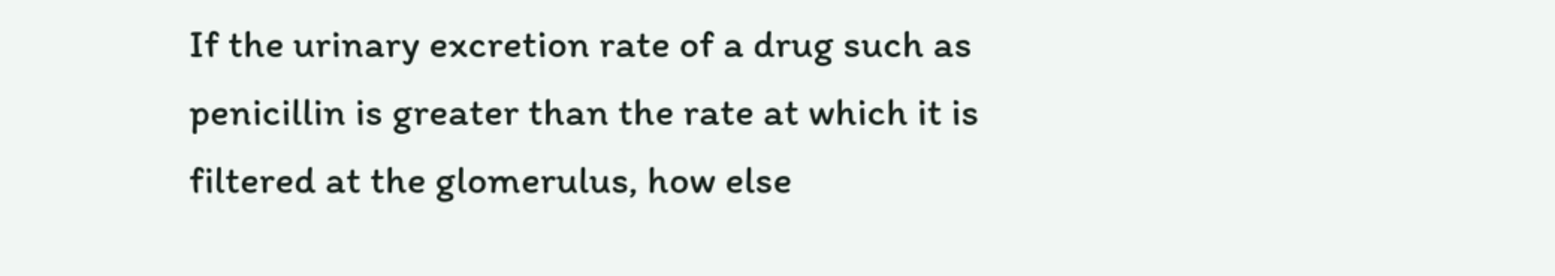If the urinary excretion rate of a drug such as penicillin is greater than the rate at which it is filtered at the glomerulus, how else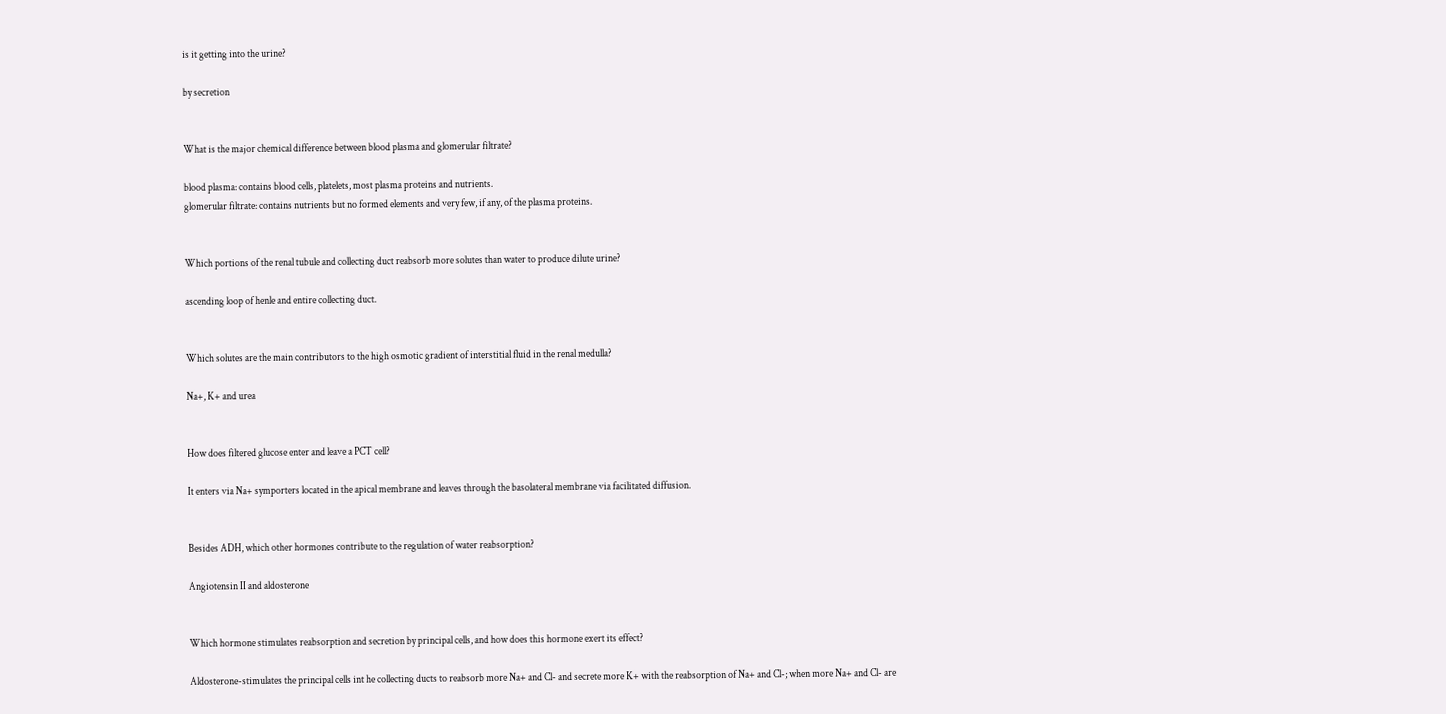is it getting into the urine?

by secretion


What is the major chemical difference between blood plasma and glomerular filtrate?

blood plasma: contains blood cells, platelets, most plasma proteins and nutrients.
glomerular filtrate: contains nutrients but no formed elements and very few, if any, of the plasma proteins.


Which portions of the renal tubule and collecting duct reabsorb more solutes than water to produce dilute urine?

ascending loop of henle and entire collecting duct.


Which solutes are the main contributors to the high osmotic gradient of interstitial fluid in the renal medulla?

Na+, K+ and urea


How does filtered glucose enter and leave a PCT cell?

It enters via Na+ symporters located in the apical membrane and leaves through the basolateral membrane via facilitated diffusion.


Besides ADH, which other hormones contribute to the regulation of water reabsorption?

Angiotensin II and aldosterone


Which hormone stimulates reabsorption and secretion by principal cells, and how does this hormone exert its effect?

Aldosterone-stimulates the principal cells int he collecting ducts to reabsorb more Na+ and Cl- and secrete more K+ with the reabsorption of Na+ and Cl-; when more Na+ and Cl- are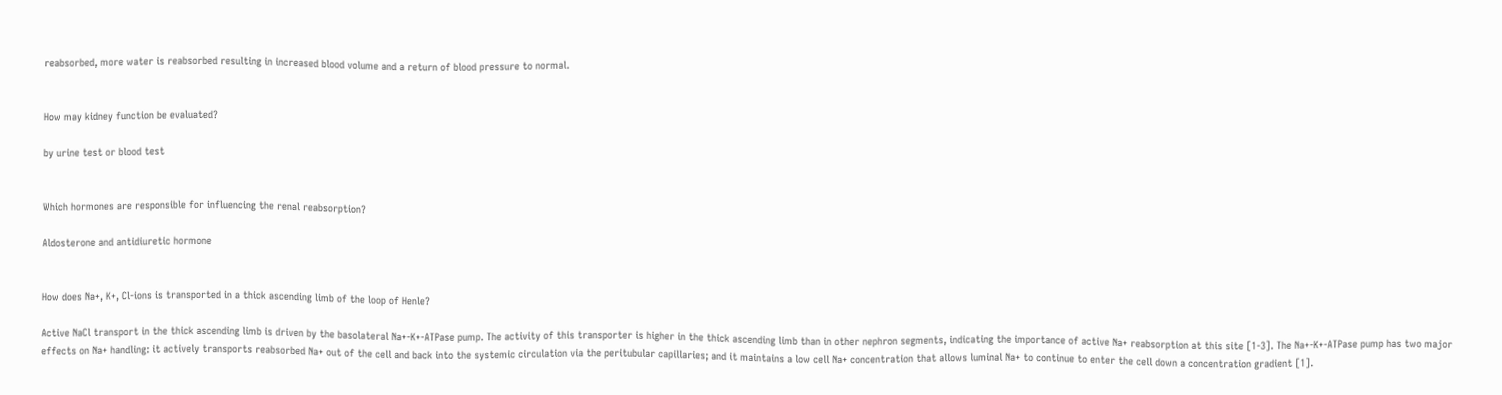reabsorbed, more water is reabsorbed resulting in increased blood volume and a return of blood pressure to normal.


How may kidney function be evaluated?

by urine test or blood test


Which hormones are responsible for influencing the renal reabsorption?

Aldosterone and antidiuretic hormone


How does Na+, K+, Cl-ions is transported in a thick ascending limb of the loop of Henle?

Active NaCl transport in the thick ascending limb is driven by the basolateral Na+-K+-ATPase pump. The activity of this transporter is higher in the thick ascending limb than in other nephron segments, indicating the importance of active Na+ reabsorption at this site [1-3]. The Na+-K+-ATPase pump has two major effects on Na+ handling: it actively transports reabsorbed Na+ out of the cell and back into the systemic circulation via the peritubular capillaries; and it maintains a low cell Na+ concentration that allows luminal Na+ to continue to enter the cell down a concentration gradient [1].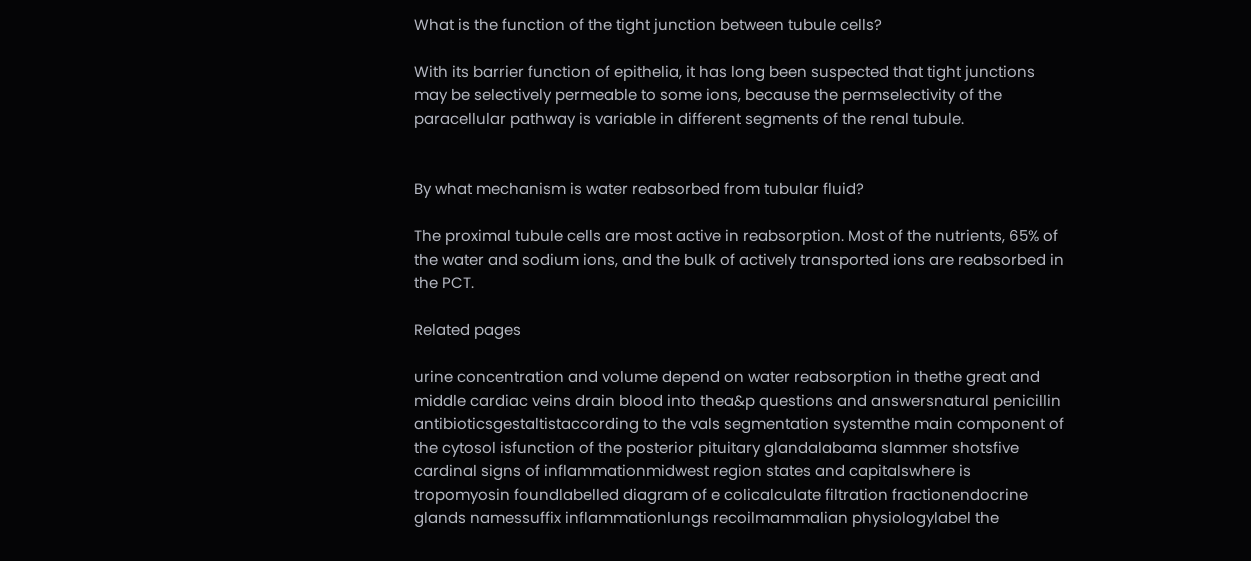What is the function of the tight junction between tubule cells?

With its barrier function of epithelia, it has long been suspected that tight junctions may be selectively permeable to some ions, because the permselectivity of the paracellular pathway is variable in different segments of the renal tubule.


By what mechanism is water reabsorbed from tubular fluid?

The proximal tubule cells are most active in reabsorption. Most of the nutrients, 65% of the water and sodium ions, and the bulk of actively transported ions are reabsorbed in the PCT.

Related pages

urine concentration and volume depend on water reabsorption in thethe great and middle cardiac veins drain blood into thea&p questions and answersnatural penicillin antibioticsgestaltistaccording to the vals segmentation systemthe main component of the cytosol isfunction of the posterior pituitary glandalabama slammer shotsfive cardinal signs of inflammationmidwest region states and capitalswhere is tropomyosin foundlabelled diagram of e colicalculate filtration fractionendocrine glands namessuffix inflammationlungs recoilmammalian physiologylabel the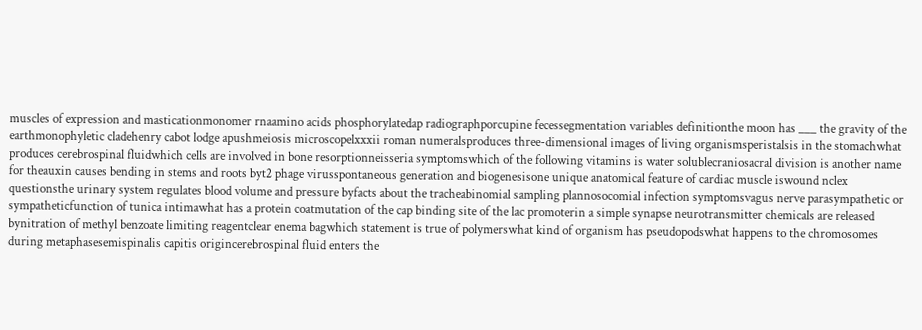muscles of expression and masticationmonomer rnaamino acids phosphorylatedap radiographporcupine fecessegmentation variables definitionthe moon has ___ the gravity of the earthmonophyletic cladehenry cabot lodge apushmeiosis microscopelxxxii roman numeralsproduces three-dimensional images of living organismsperistalsis in the stomachwhat produces cerebrospinal fluidwhich cells are involved in bone resorptionneisseria symptomswhich of the following vitamins is water solublecraniosacral division is another name for theauxin causes bending in stems and roots byt2 phage virusspontaneous generation and biogenesisone unique anatomical feature of cardiac muscle iswound nclex questionsthe urinary system regulates blood volume and pressure byfacts about the tracheabinomial sampling plannosocomial infection symptomsvagus nerve parasympathetic or sympatheticfunction of tunica intimawhat has a protein coatmutation of the cap binding site of the lac promoterin a simple synapse neurotransmitter chemicals are released bynitration of methyl benzoate limiting reagentclear enema bagwhich statement is true of polymerswhat kind of organism has pseudopodswhat happens to the chromosomes during metaphasesemispinalis capitis origincerebrospinal fluid enters the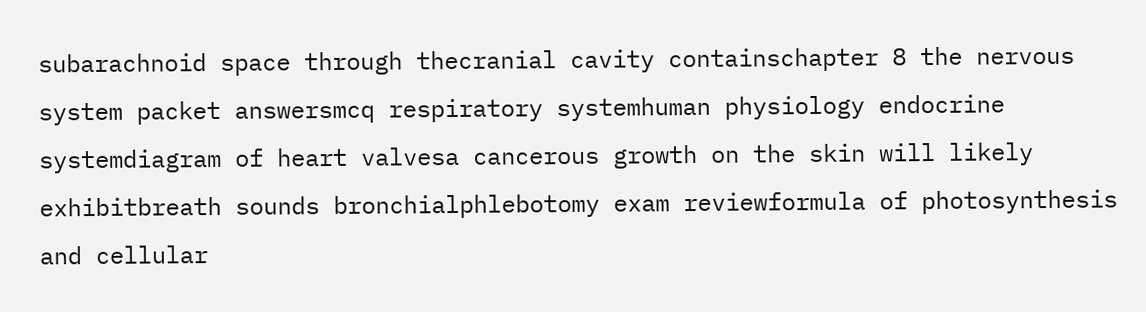subarachnoid space through thecranial cavity containschapter 8 the nervous system packet answersmcq respiratory systemhuman physiology endocrine systemdiagram of heart valvesa cancerous growth on the skin will likely exhibitbreath sounds bronchialphlebotomy exam reviewformula of photosynthesis and cellular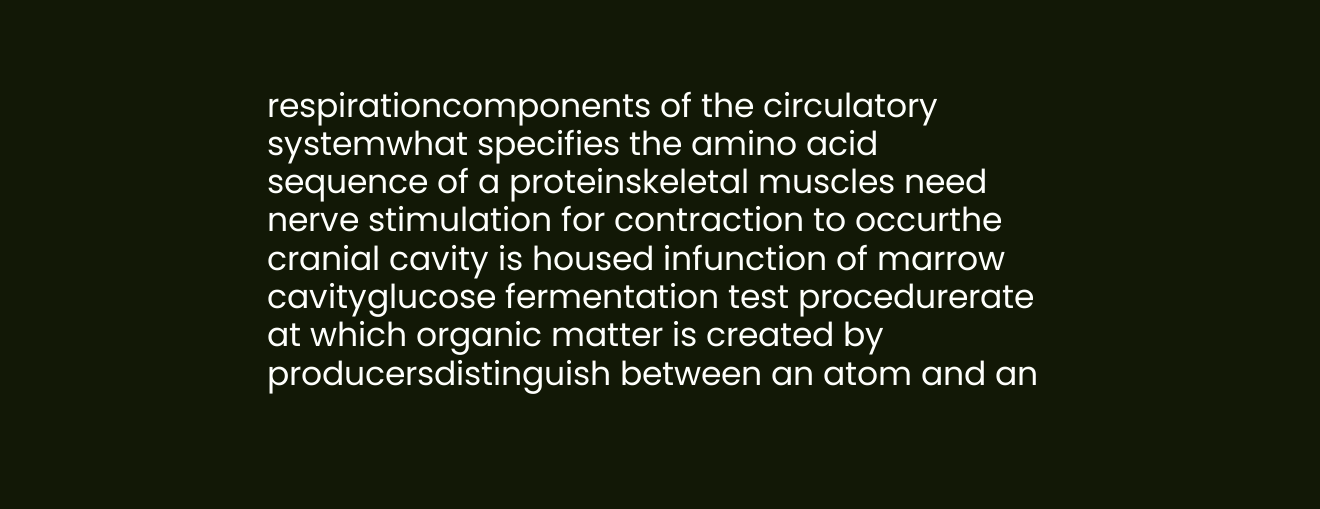respirationcomponents of the circulatory systemwhat specifies the amino acid sequence of a proteinskeletal muscles need nerve stimulation for contraction to occurthe cranial cavity is housed infunction of marrow cavityglucose fermentation test procedurerate at which organic matter is created by producersdistinguish between an atom and an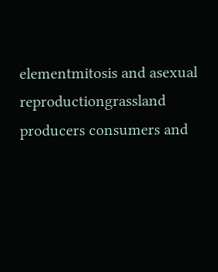elementmitosis and asexual reproductiongrassland producers consumers and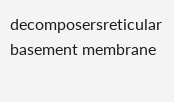decomposersreticular basement membrane